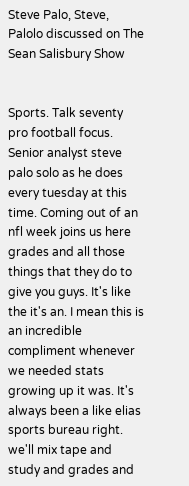Steve Palo, Steve, Palolo discussed on The Sean Salisbury Show


Sports. Talk seventy pro football focus. Senior analyst steve palo solo as he does every tuesday at this time. Coming out of an nfl week joins us here grades and all those things that they do to give you guys. It's like the it's an. I mean this is an incredible compliment whenever we needed stats growing up it was. It's always been a like elias sports bureau right. we'll mix tape and study and grades and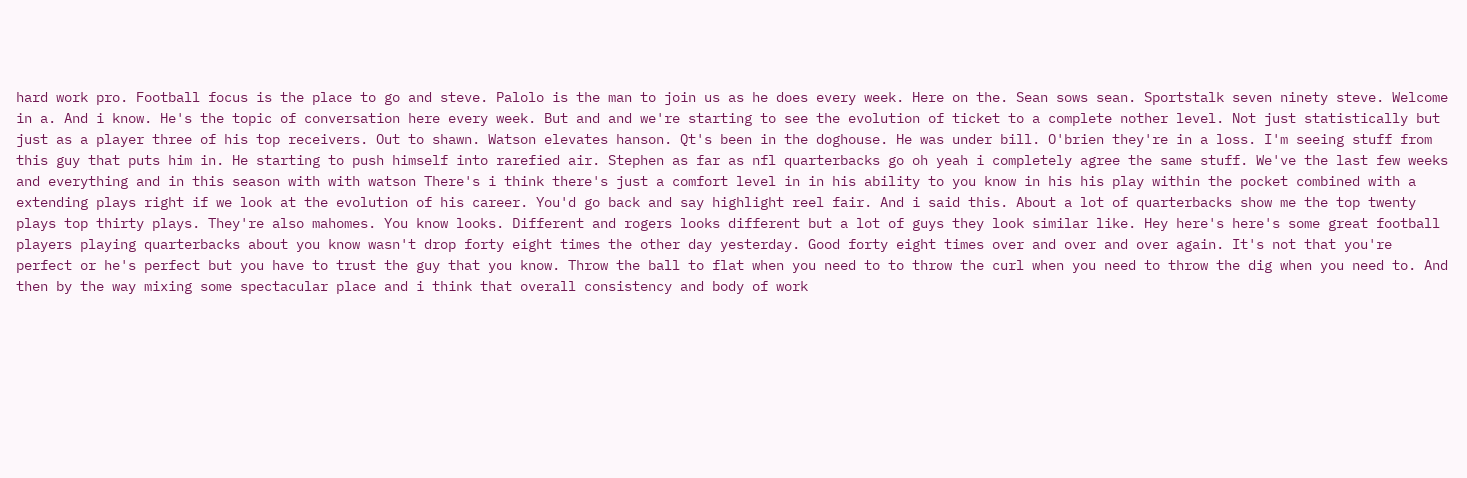hard work pro. Football focus is the place to go and steve. Palolo is the man to join us as he does every week. Here on the. Sean sows sean. Sportstalk seven ninety steve. Welcome in a. And i know. He's the topic of conversation here every week. But and and we're starting to see the evolution of ticket to a complete nother level. Not just statistically but just as a player three of his top receivers. Out to shawn. Watson elevates hanson. Qt's been in the doghouse. He was under bill. O'brien they're in a loss. I'm seeing stuff from this guy that puts him in. He starting to push himself into rarefied air. Stephen as far as nfl quarterbacks go oh yeah i completely agree the same stuff. We've the last few weeks and everything and in this season with with watson There's i think there's just a comfort level in in his ability to you know in his his play within the pocket combined with a extending plays right if we look at the evolution of his career. You'd go back and say highlight reel fair. And i said this. About a lot of quarterbacks show me the top twenty plays top thirty plays. They're also mahomes. You know looks. Different and rogers looks different but a lot of guys they look similar like. Hey here's here's some great football players playing quarterbacks about you know wasn't drop forty eight times the other day yesterday. Good forty eight times over and over and over again. It's not that you're perfect or he's perfect but you have to trust the guy that you know. Throw the ball to flat when you need to to throw the curl when you need to throw the dig when you need to. And then by the way mixing some spectacular place and i think that overall consistency and body of work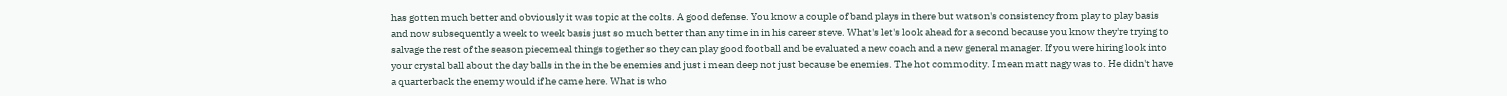has gotten much better and obviously it was topic at the colts. A good defense. You know a couple of band plays in there but watson's consistency from play to play basis and now subsequently a week to week basis just so much better than any time in in his career steve. What's let's look ahead for a second because you know they're trying to salvage the rest of the season piecemeal things together so they can play good football and be evaluated a new coach and a new general manager. If you were hiring look into your crystal ball about the day balls in the in the be enemies and just i mean deep not just because be enemies. The hot commodity. I mean matt nagy was to. He didn't have a quarterback the enemy would if he came here. What is who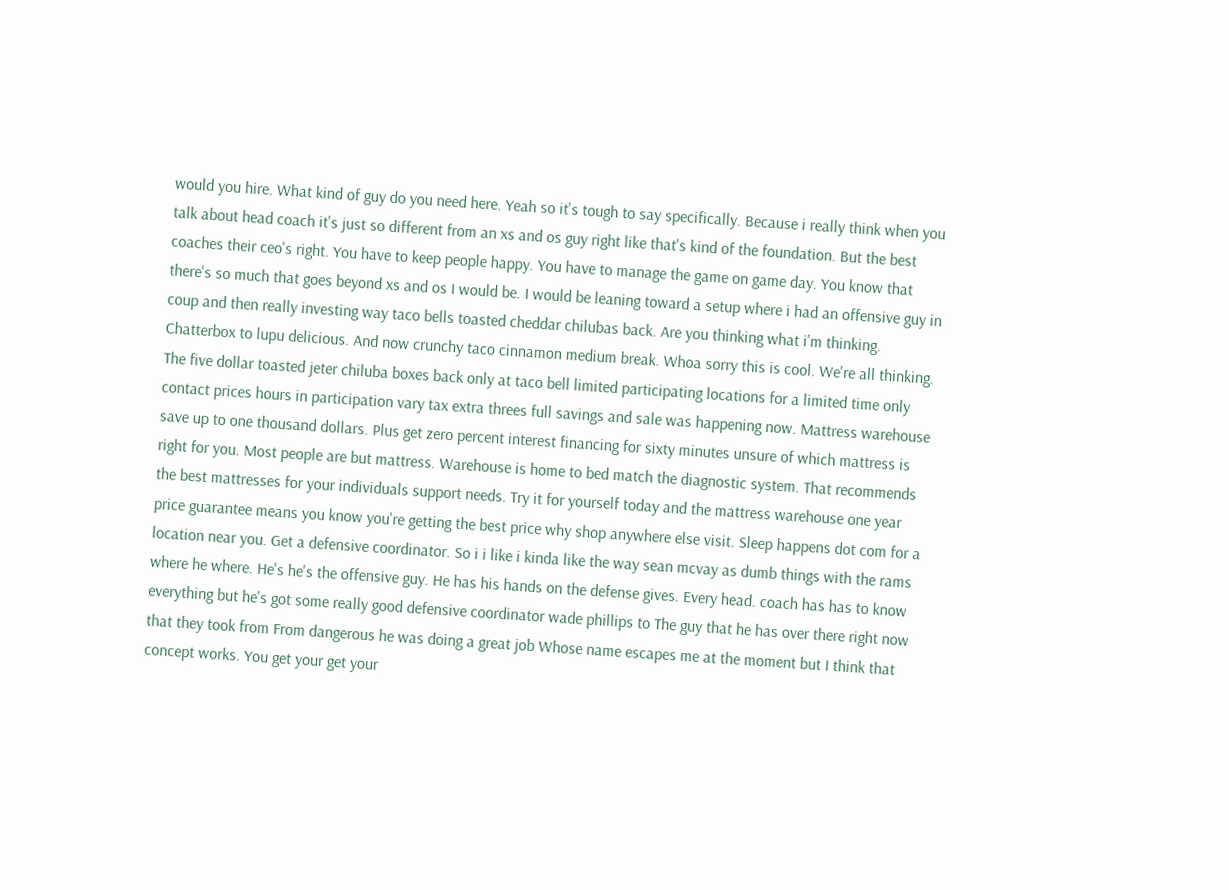would you hire. What kind of guy do you need here. Yeah so it's tough to say specifically. Because i really think when you talk about head coach it's just so different from an xs and os guy right like that's kind of the foundation. But the best coaches their ceo's right. You have to keep people happy. You have to manage the game on game day. You know that there's so much that goes beyond xs and os I would be. I would be leaning toward a setup where i had an offensive guy in coup and then really investing way taco bells toasted cheddar chilubas back. Are you thinking what i'm thinking. Chatterbox to lupu delicious. And now crunchy taco cinnamon medium break. Whoa sorry this is cool. We're all thinking. The five dollar toasted jeter chiluba boxes back only at taco bell limited participating locations for a limited time only contact prices hours in participation vary tax extra threes full savings and sale was happening now. Mattress warehouse save up to one thousand dollars. Plus get zero percent interest financing for sixty minutes unsure of which mattress is right for you. Most people are but mattress. Warehouse is home to bed match the diagnostic system. That recommends the best mattresses for your individuals support needs. Try it for yourself today and the mattress warehouse one year price guarantee means you know you're getting the best price why shop anywhere else visit. Sleep happens dot com for a location near you. Get a defensive coordinator. So i i like i kinda like the way sean mcvay as dumb things with the rams where he where. He's he's the offensive guy. He has his hands on the defense gives. Every head. coach has has to know everything but he's got some really good defensive coordinator wade phillips to The guy that he has over there right now that they took from From dangerous he was doing a great job Whose name escapes me at the moment but I think that concept works. You get your get your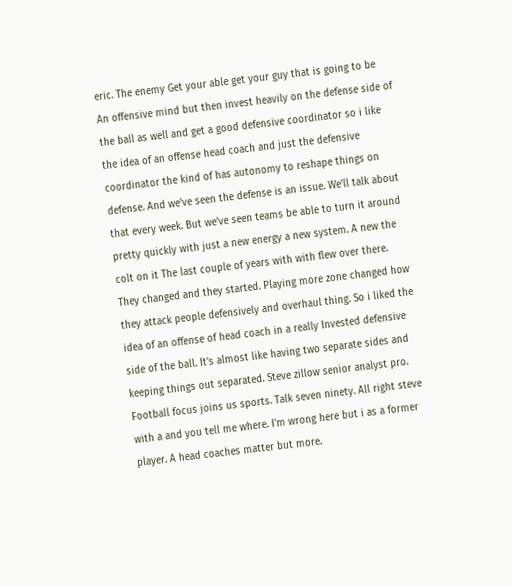eric. The enemy Get your able get your guy that is going to be An offensive mind but then invest heavily on the defense side of the ball as well and get a good defensive coordinator so i like the idea of an offense head coach and just the defensive coordinator the kind of has autonomy to reshape things on defense. And we've seen the defense is an issue. We'll talk about that every week. But we've seen teams be able to turn it around pretty quickly with just a new energy a new system. A new the colt on it The last couple of years with with flew over there. They changed and they started. Playing more zone changed how they attack people defensively and overhaul thing. So i liked the idea of an offense of head coach in a really Invested defensive side of the ball. It's almost like having two separate sides and keeping things out separated. Steve zillow senior analyst pro. Football focus joins us sports. Talk seven ninety. All right steve with a and you tell me where. I'm wrong here but i as a former player. A head coaches matter but more.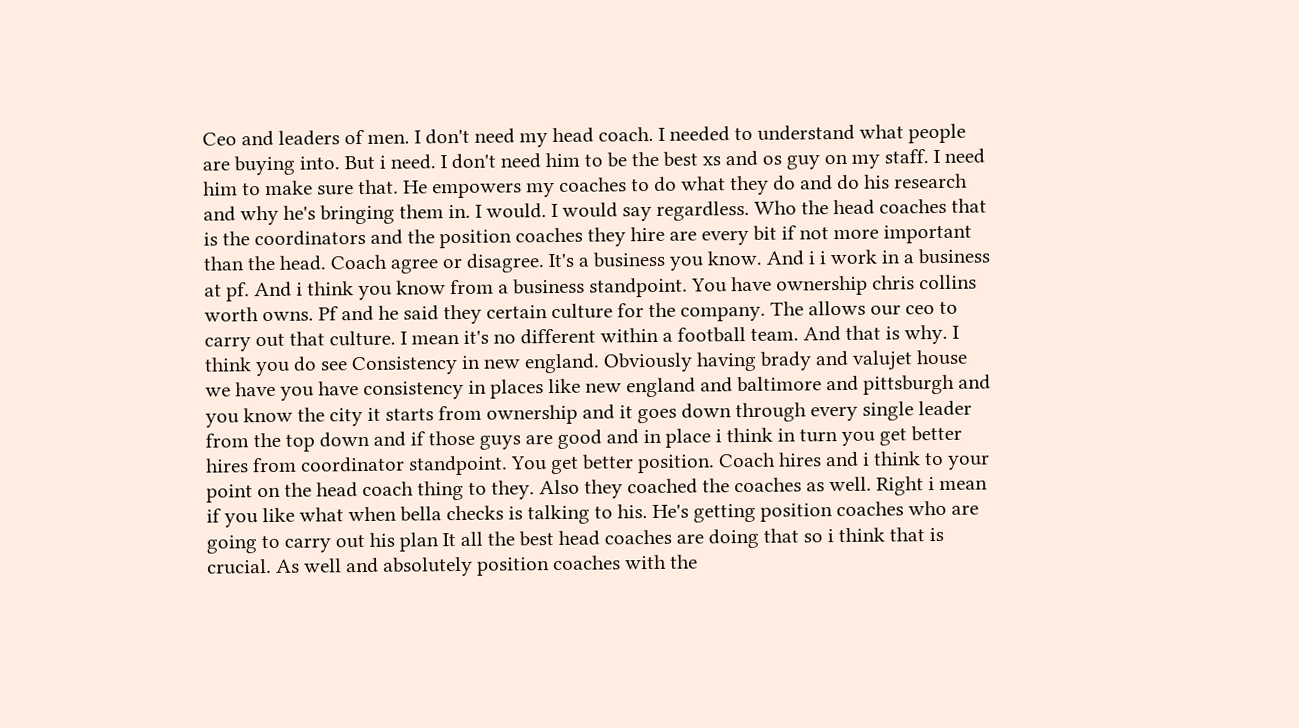Ceo and leaders of men. I don't need my head coach. I needed to understand what people are buying into. But i need. I don't need him to be the best xs and os guy on my staff. I need him to make sure that. He empowers my coaches to do what they do and do his research and why he's bringing them in. I would. I would say regardless. Who the head coaches that is the coordinators and the position coaches they hire are every bit if not more important than the head. Coach agree or disagree. It's a business you know. And i i work in a business at pf. And i think you know from a business standpoint. You have ownership chris collins worth owns. Pf and he said they certain culture for the company. The allows our ceo to carry out that culture. I mean it's no different within a football team. And that is why. I think you do see Consistency in new england. Obviously having brady and valujet house we have you have consistency in places like new england and baltimore and pittsburgh and you know the city it starts from ownership and it goes down through every single leader from the top down and if those guys are good and in place i think in turn you get better hires from coordinator standpoint. You get better position. Coach hires and i think to your point on the head coach thing to they. Also they coached the coaches as well. Right i mean if you like what when bella checks is talking to his. He's getting position coaches who are going to carry out his plan It all the best head coaches are doing that so i think that is crucial. As well and absolutely position coaches with the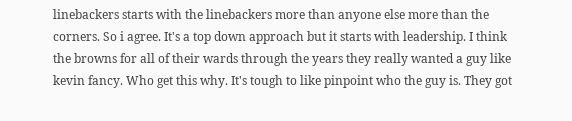linebackers starts with the linebackers more than anyone else more than the corners. So i agree. It's a top down approach but it starts with leadership. I think the browns for all of their wards through the years they really wanted a guy like kevin fancy. Who get this why. It's tough to like pinpoint who the guy is. They got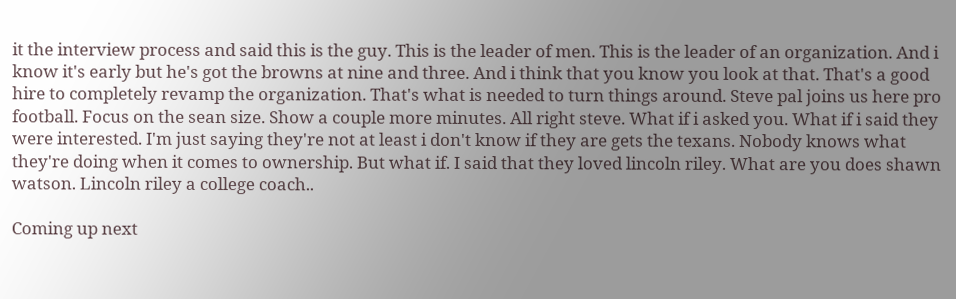it the interview process and said this is the guy. This is the leader of men. This is the leader of an organization. And i know it's early but he's got the browns at nine and three. And i think that you know you look at that. That's a good hire to completely revamp the organization. That's what is needed to turn things around. Steve pal joins us here pro football. Focus on the sean size. Show a couple more minutes. All right steve. What if i asked you. What if i said they were interested. I'm just saying they're not at least i don't know if they are gets the texans. Nobody knows what they're doing when it comes to ownership. But what if. I said that they loved lincoln riley. What are you does shawn watson. Lincoln riley a college coach..

Coming up next